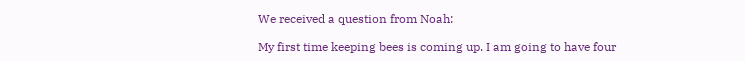We received a question from Noah:

My first time keeping bees is coming up. I am going to have four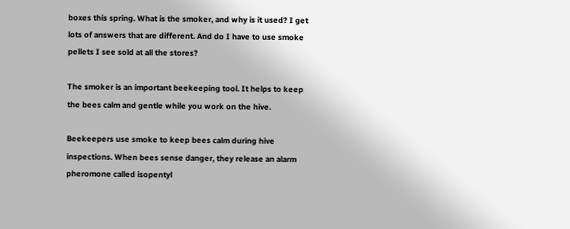boxes this spring. What is the smoker, and why is it used? I get lots of answers that are different. And do I have to use smoke pellets I see sold at all the stores?

The smoker is an important beekeeping tool. It helps to keep the bees calm and gentle while you work on the hive.

Beekeepers use smoke to keep bees calm during hive inspections. When bees sense danger, they release an alarm pheromone called isopentyl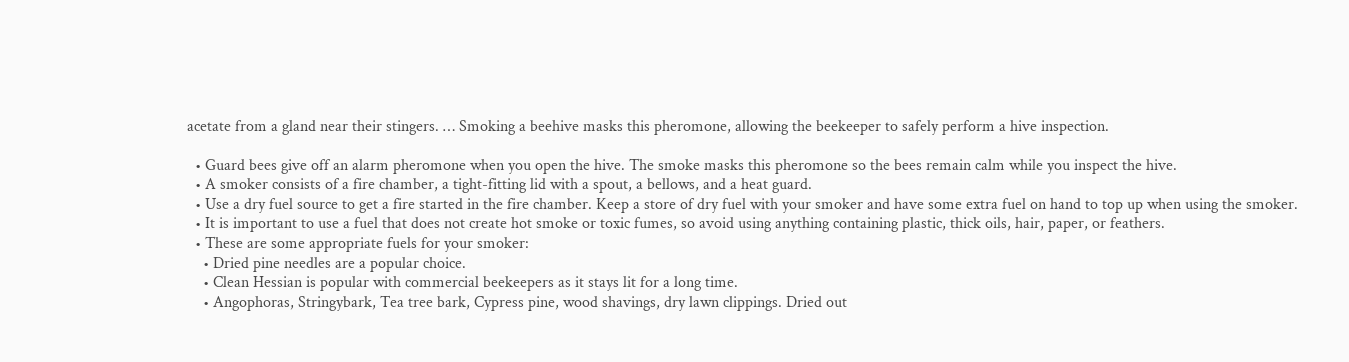acetate from a gland near their stingers. … Smoking a beehive masks this pheromone, allowing the beekeeper to safely perform a hive inspection.

  • Guard bees give off an alarm pheromone when you open the hive. The smoke masks this pheromone so the bees remain calm while you inspect the hive.
  • A smoker consists of a fire chamber, a tight-fitting lid with a spout, a bellows, and a heat guard.
  • Use a dry fuel source to get a fire started in the fire chamber. Keep a store of dry fuel with your smoker and have some extra fuel on hand to top up when using the smoker.
  • It is important to use a fuel that does not create hot smoke or toxic fumes, so avoid using anything containing plastic, thick oils, hair, paper, or feathers.
  • These are some appropriate fuels for your smoker:
    • Dried pine needles are a popular choice.
    • Clean Hessian is popular with commercial beekeepers as it stays lit for a long time.
    • Angophoras, Stringybark, Tea tree bark, Cypress pine, wood shavings, dry lawn clippings. Dried out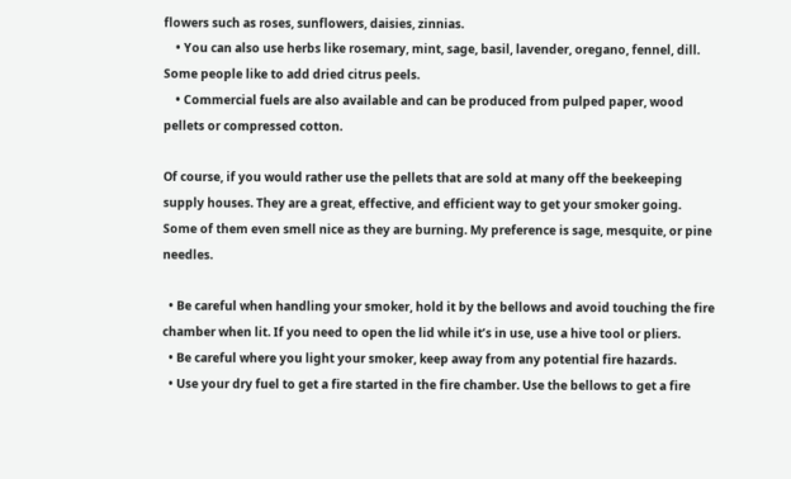flowers such as roses, sunflowers, daisies, zinnias.
    • You can also use herbs like rosemary, mint, sage, basil, lavender, oregano, fennel, dill. Some people like to add dried citrus peels.
    • Commercial fuels are also available and can be produced from pulped paper, wood pellets or compressed cotton.

Of course, if you would rather use the pellets that are sold at many off the beekeeping supply houses. They are a great, effective, and efficient way to get your smoker going. Some of them even smell nice as they are burning. My preference is sage, mesquite, or pine needles.

  • Be careful when handling your smoker, hold it by the bellows and avoid touching the fire chamber when lit. If you need to open the lid while it’s in use, use a hive tool or pliers.
  • Be careful where you light your smoker, keep away from any potential fire hazards.
  • Use your dry fuel to get a fire started in the fire chamber. Use the bellows to get a fire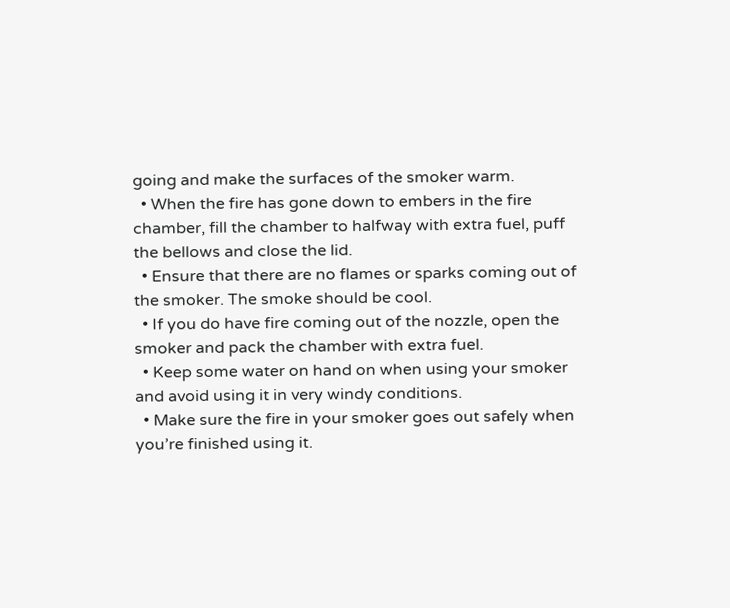going and make the surfaces of the smoker warm.
  • When the fire has gone down to embers in the fire chamber, fill the chamber to halfway with extra fuel, puff the bellows and close the lid.
  • Ensure that there are no flames or sparks coming out of the smoker. The smoke should be cool.
  • If you do have fire coming out of the nozzle, open the smoker and pack the chamber with extra fuel.
  • Keep some water on hand on when using your smoker and avoid using it in very windy conditions.
  • Make sure the fire in your smoker goes out safely when you’re finished using it.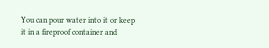You can pour water into it or keep it in a fireproof container and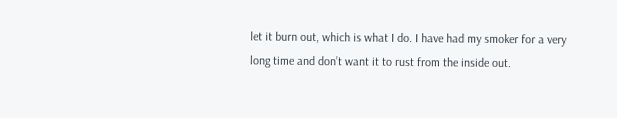let it burn out, which is what I do. I have had my smoker for a very long time and don’t want it to rust from the inside out.